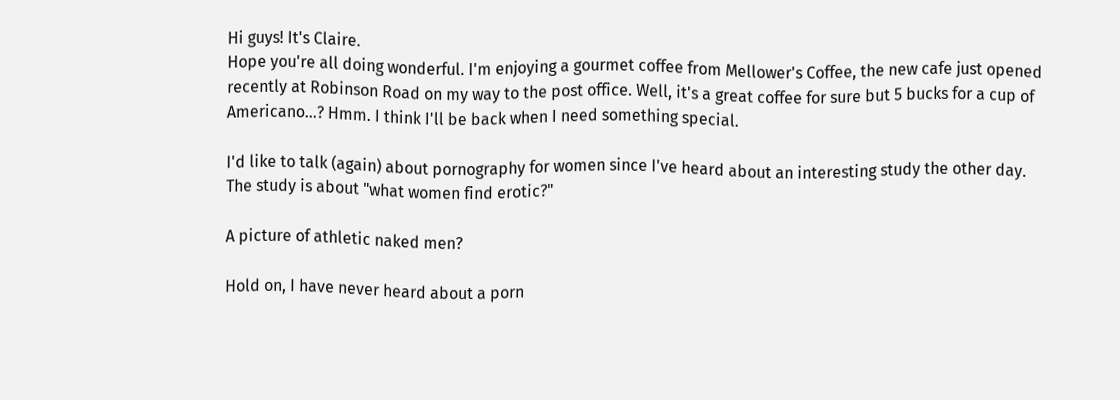Hi guys! It's Claire.
Hope you're all doing wonderful. I'm enjoying a gourmet coffee from Mellower's Coffee, the new cafe just opened recently at Robinson Road on my way to the post office. Well, it's a great coffee for sure but 5 bucks for a cup of Americano...? Hmm. I think I'll be back when I need something special.

I'd like to talk (again) about pornography for women since I've heard about an interesting study the other day.
The study is about "what women find erotic?"

A picture of athletic naked men?

Hold on, I have never heard about a porn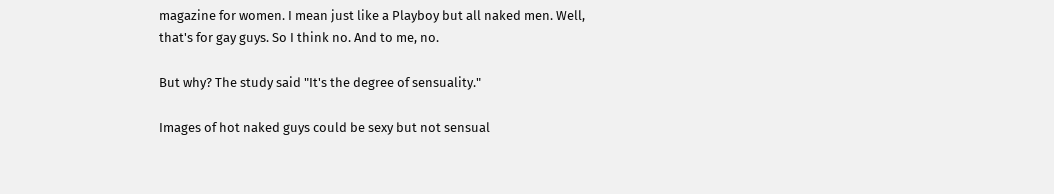magazine for women. I mean just like a Playboy but all naked men. Well, that's for gay guys. So I think no. And to me, no.

But why? The study said "It's the degree of sensuality."

Images of hot naked guys could be sexy but not sensual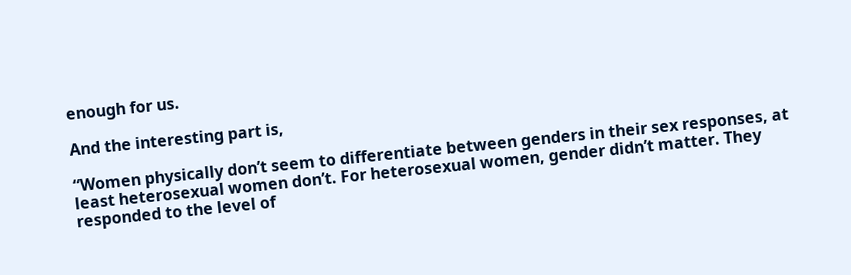enough for us.

And the interesting part is,

“Women physically don’t seem to differentiate between genders in their sex responses, at least heterosexual women don’t. For heterosexual women, gender didn’t matter. They responded to the level of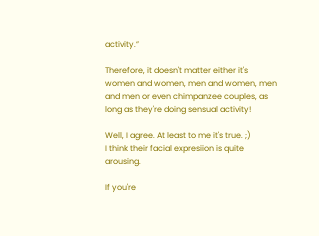activity.”

Therefore, it doesn't matter either it's women and women, men and women, men and men or even chimpanzee couples, as long as they're doing sensual activity!

Well, I agree. At least to me it's true. ;)
I think their facial expresiion is quite arousing.

If you're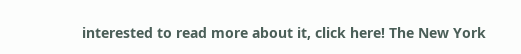interested to read more about it, click here! The New York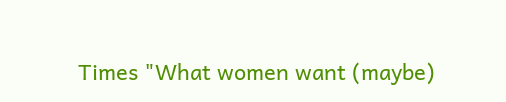Times "What women want (maybe)